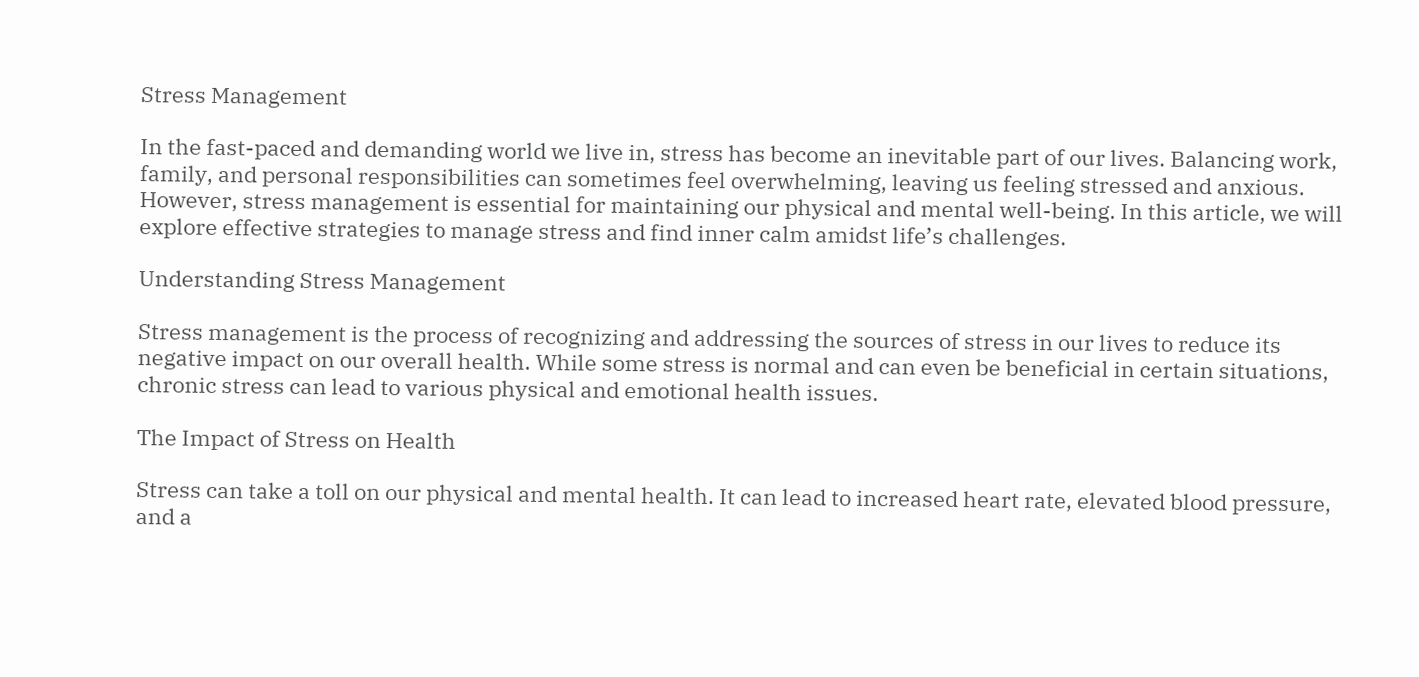Stress Management

In the fast-paced and demanding world we live in, stress has become an inevitable part of our lives. Balancing work, family, and personal responsibilities can sometimes feel overwhelming, leaving us feeling stressed and anxious. However, stress management is essential for maintaining our physical and mental well-being. In this article, we will explore effective strategies to manage stress and find inner calm amidst life’s challenges.

Understanding Stress Management

Stress management is the process of recognizing and addressing the sources of stress in our lives to reduce its negative impact on our overall health. While some stress is normal and can even be beneficial in certain situations, chronic stress can lead to various physical and emotional health issues.

The Impact of Stress on Health

Stress can take a toll on our physical and mental health. It can lead to increased heart rate, elevated blood pressure, and a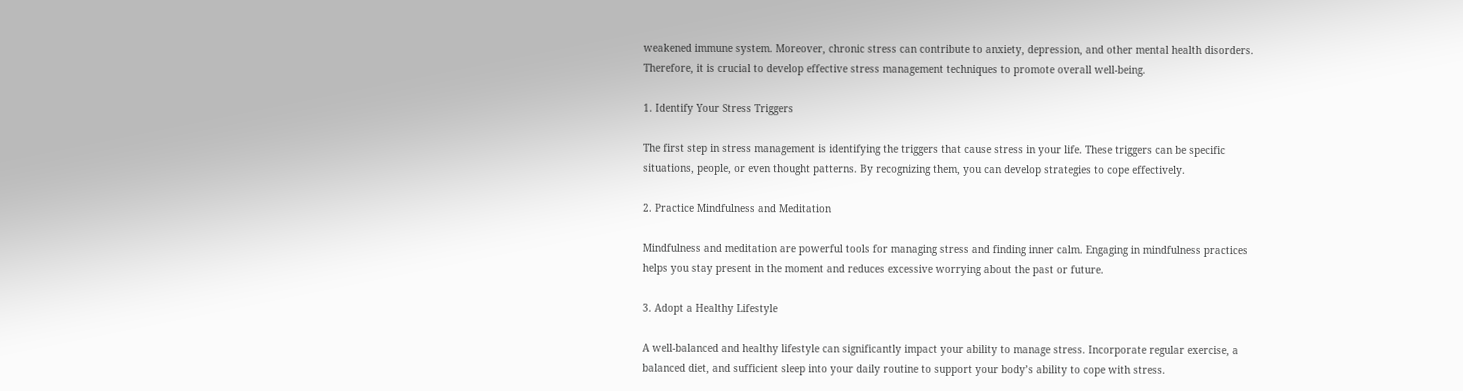weakened immune system. Moreover, chronic stress can contribute to anxiety, depression, and other mental health disorders. Therefore, it is crucial to develop effective stress management techniques to promote overall well-being.

1. Identify Your Stress Triggers

The first step in stress management is identifying the triggers that cause stress in your life. These triggers can be specific situations, people, or even thought patterns. By recognizing them, you can develop strategies to cope effectively.

2. Practice Mindfulness and Meditation

Mindfulness and meditation are powerful tools for managing stress and finding inner calm. Engaging in mindfulness practices helps you stay present in the moment and reduces excessive worrying about the past or future.

3. Adopt a Healthy Lifestyle

A well-balanced and healthy lifestyle can significantly impact your ability to manage stress. Incorporate regular exercise, a balanced diet, and sufficient sleep into your daily routine to support your body’s ability to cope with stress.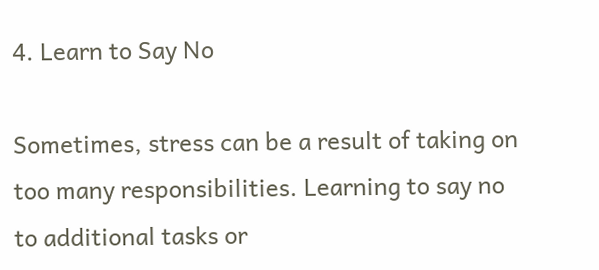4. Learn to Say No

Sometimes, stress can be a result of taking on too many responsibilities. Learning to say no to additional tasks or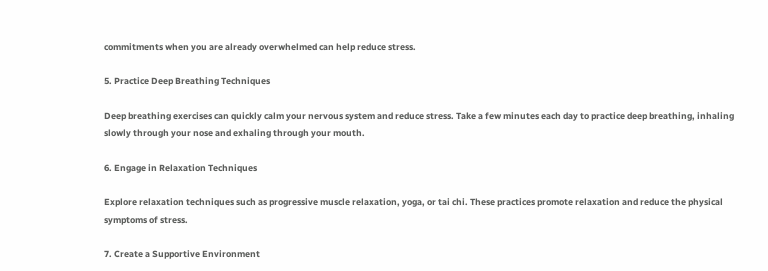commitments when you are already overwhelmed can help reduce stress.

5. Practice Deep Breathing Techniques

Deep breathing exercises can quickly calm your nervous system and reduce stress. Take a few minutes each day to practice deep breathing, inhaling slowly through your nose and exhaling through your mouth.

6. Engage in Relaxation Techniques

Explore relaxation techniques such as progressive muscle relaxation, yoga, or tai chi. These practices promote relaxation and reduce the physical symptoms of stress.

7. Create a Supportive Environment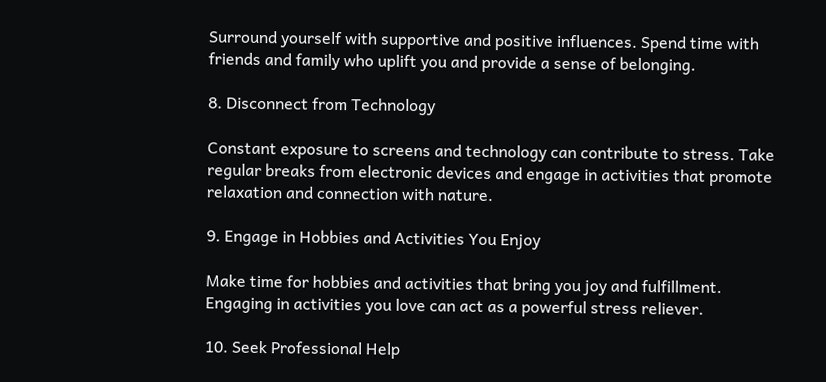Surround yourself with supportive and positive influences. Spend time with friends and family who uplift you and provide a sense of belonging.

8. Disconnect from Technology

Constant exposure to screens and technology can contribute to stress. Take regular breaks from electronic devices and engage in activities that promote relaxation and connection with nature.

9. Engage in Hobbies and Activities You Enjoy

Make time for hobbies and activities that bring you joy and fulfillment. Engaging in activities you love can act as a powerful stress reliever.

10. Seek Professional Help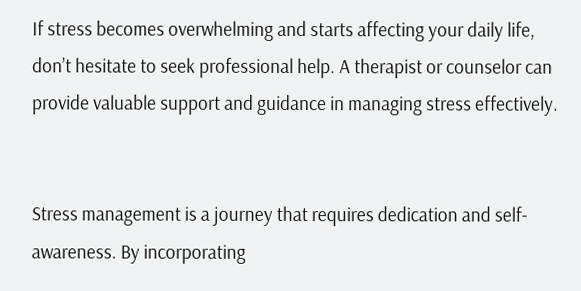If stress becomes overwhelming and starts affecting your daily life, don’t hesitate to seek professional help. A therapist or counselor can provide valuable support and guidance in managing stress effectively.


Stress management is a journey that requires dedication and self-awareness. By incorporating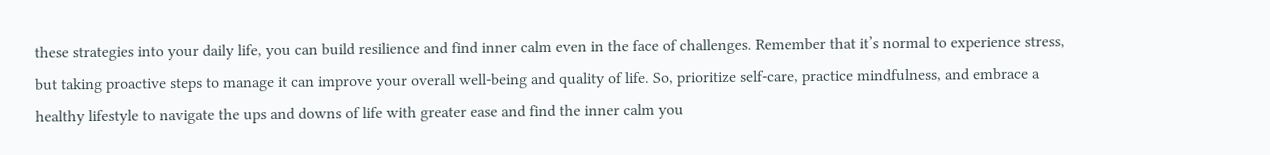these strategies into your daily life, you can build resilience and find inner calm even in the face of challenges. Remember that it’s normal to experience stress, but taking proactive steps to manage it can improve your overall well-being and quality of life. So, prioritize self-care, practice mindfulness, and embrace a healthy lifestyle to navigate the ups and downs of life with greater ease and find the inner calm you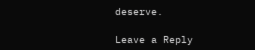deserve.

Leave a Reply